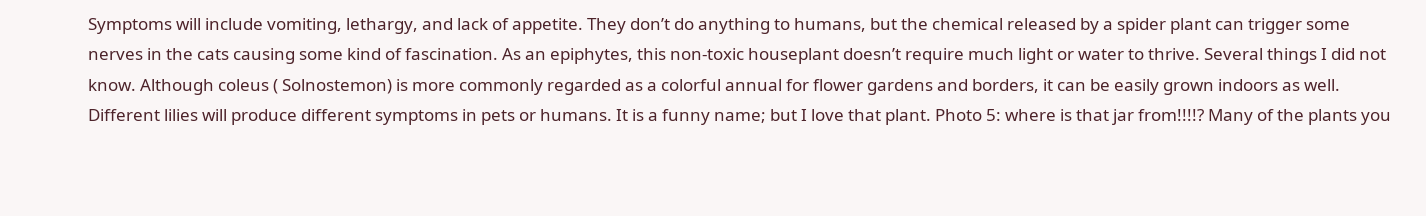Symptoms will include vomiting, lethargy, and lack of appetite. They don’t do anything to humans, but the chemical released by a spider plant can trigger some nerves in the cats causing some kind of fascination. As an epiphytes, this non-toxic houseplant doesn’t require much light or water to thrive. Several things I did not know. Although coleus ( Solnostemon) is more commonly regarded as a colorful annual for flower gardens and borders, it can be easily grown indoors as well. Different lilies will produce different symptoms in pets or humans. It is a funny name; but I love that plant. Photo 5: where is that jar from!!!!? Many of the plants you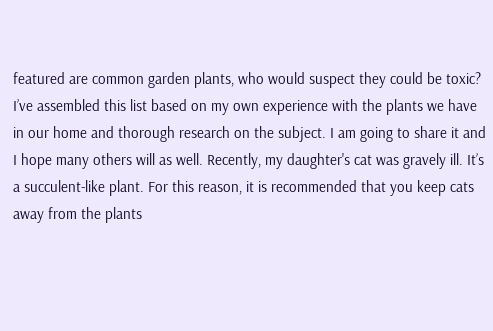featured are common garden plants, who would suspect they could be toxic? I’ve assembled this list based on my own experience with the plants we have in our home and thorough research on the subject. I am going to share it and I hope many others will as well. Recently, my daughter's cat was gravely ill. It’s a succulent-like plant. For this reason, it is recommended that you keep cats away from the plants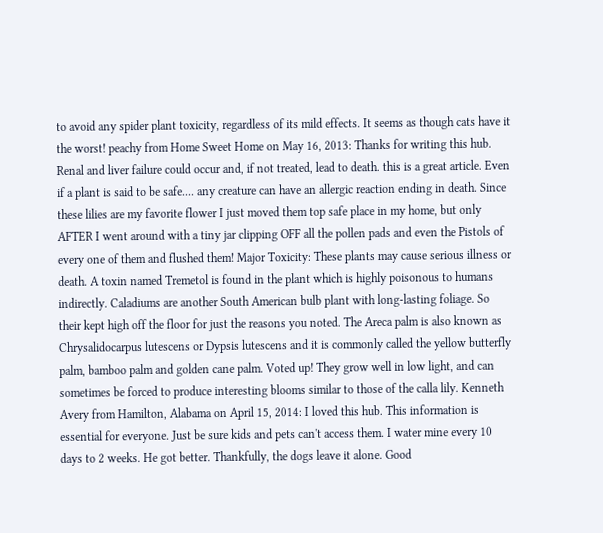to avoid any spider plant toxicity, regardless of its mild effects. It seems as though cats have it the worst! peachy from Home Sweet Home on May 16, 2013: Thanks for writing this hub. Renal and liver failure could occur and, if not treated, lead to death. this is a great article. Even if a plant is said to be safe.... any creature can have an allergic reaction ending in death. Since these lilies are my favorite flower I just moved them top safe place in my home, but only AFTER I went around with a tiny jar clipping OFF all the pollen pads and even the Pistols of every one of them and flushed them! Major Toxicity: These plants may cause serious illness or death. A toxin named Tremetol is found in the plant which is highly poisonous to humans indirectly. Caladiums are another South American bulb plant with long-lasting foliage. So their kept high off the floor for just the reasons you noted. The Areca palm is also known as Chrysalidocarpus lutescens or Dypsis lutescens and it is commonly called the yellow butterfly palm, bamboo palm and golden cane palm. Voted up! They grow well in low light, and can sometimes be forced to produce interesting blooms similar to those of the calla lily. Kenneth Avery from Hamilton, Alabama on April 15, 2014: I loved this hub. This information is essential for everyone. Just be sure kids and pets can't access them. I water mine every 10 days to 2 weeks. He got better. Thankfully, the dogs leave it alone. Good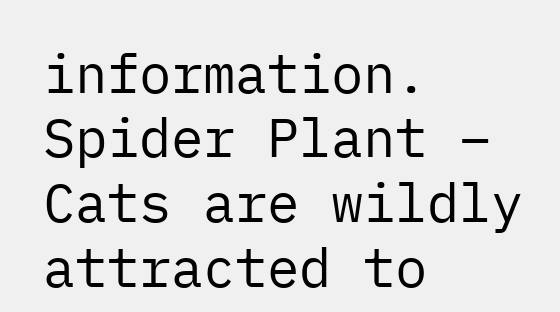information. Spider Plant – Cats are wildly attracted to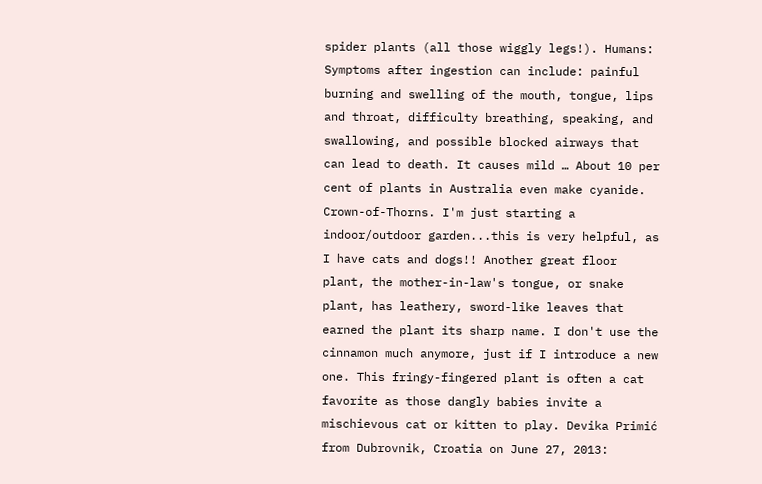spider plants (all those wiggly legs!). Humans: Symptoms after ingestion can include: painful burning and swelling of the mouth, tongue, lips and throat, difficulty breathing, speaking, and swallowing, and possible blocked airways that can lead to death. It causes mild … About 10 per cent of plants in Australia even make cyanide. Crown-of-Thorns. I'm just starting a indoor/outdoor garden...this is very helpful, as I have cats and dogs!! Another great floor plant, the mother-in-law's tongue, or snake plant, has leathery, sword-like leaves that earned the plant its sharp name. I don't use the cinnamon much anymore, just if I introduce a new one. This fringy-fingered plant is often a cat favorite as those dangly babies invite a mischievous cat or kitten to play. Devika Primić from Dubrovnik, Croatia on June 27, 2013: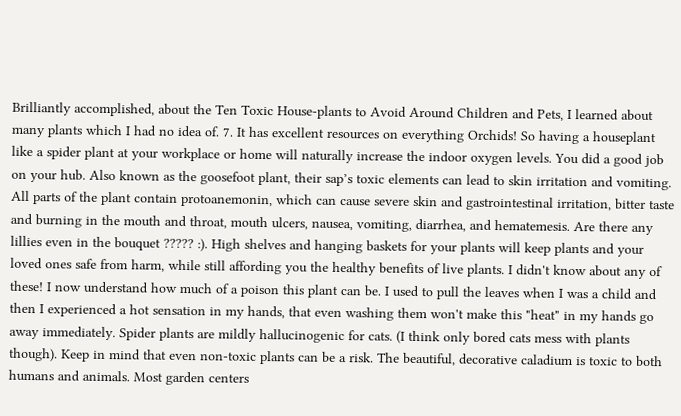Brilliantly accomplished, about the Ten Toxic House-plants to Avoid Around Children and Pets, I learned about many plants which I had no idea of. 7. It has excellent resources on everything Orchids! So having a houseplant like a spider plant at your workplace or home will naturally increase the indoor oxygen levels. You did a good job on your hub. Also known as the goosefoot plant, their sap’s toxic elements can lead to skin irritation and vomiting. All parts of the plant contain protoanemonin, which can cause severe skin and gastrointestinal irritation, bitter taste and burning in the mouth and throat, mouth ulcers, nausea, vomiting, diarrhea, and hematemesis. Are there any lillies even in the bouquet ????? :). High shelves and hanging baskets for your plants will keep plants and your loved ones safe from harm, while still affording you the healthy benefits of live plants. I didn't know about any of these! I now understand how much of a poison this plant can be. I used to pull the leaves when I was a child and then I experienced a hot sensation in my hands, that even washing them won't make this "heat" in my hands go away immediately. Spider plants are mildly hallucinogenic for cats. (I think only bored cats mess with plants though). Keep in mind that even non-toxic plants can be a risk. The beautiful, decorative caladium is toxic to both humans and animals. Most garden centers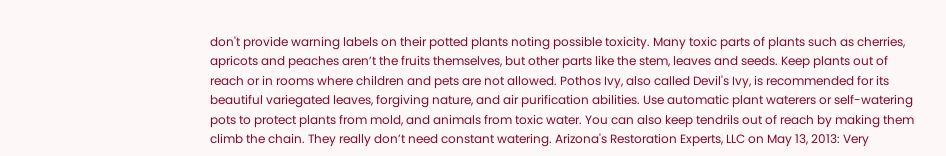don't provide warning labels on their potted plants noting possible toxicity. Many toxic parts of plants such as cherries, apricots and peaches aren’t the fruits themselves, but other parts like the stem, leaves and seeds. Keep plants out of reach or in rooms where children and pets are not allowed. Pothos Ivy, also called Devil's Ivy, is recommended for its beautiful variegated leaves, forgiving nature, and air purification abilities. Use automatic plant waterers or self-watering pots to protect plants from mold, and animals from toxic water. You can also keep tendrils out of reach by making them climb the chain. They really don’t need constant watering. Arizona's Restoration Experts, LLC on May 13, 2013: Very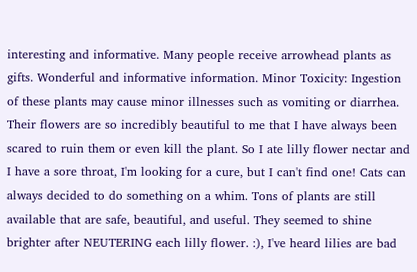interesting and informative. Many people receive arrowhead plants as gifts. Wonderful and informative information. Minor Toxicity: Ingestion of these plants may cause minor illnesses such as vomiting or diarrhea. Their flowers are so incredibly beautiful to me that I have always been scared to ruin them or even kill the plant. So I ate lilly flower nectar and I have a sore throat, I'm looking for a cure, but I can't find one! Cats can always decided to do something on a whim. Tons of plants are still available that are safe, beautiful, and useful. They seemed to shine brighter after NEUTERING each lilly flower. :), I've heard lilies are bad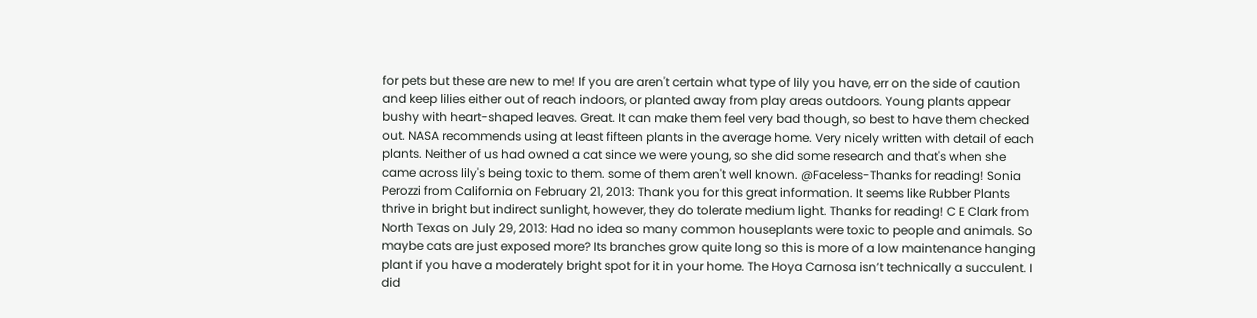for pets but these are new to me! If you are aren't certain what type of lily you have, err on the side of caution and keep lilies either out of reach indoors, or planted away from play areas outdoors. Young plants appear bushy with heart-shaped leaves. Great. It can make them feel very bad though, so best to have them checked out. NASA recommends using at least fifteen plants in the average home. Very nicely written with detail of each plants. Neither of us had owned a cat since we were young, so she did some research and that's when she came across lily's being toxic to them. some of them aren't well known. @Faceless-Thanks for reading! Sonia Perozzi from California on February 21, 2013: Thank you for this great information. It seems like Rubber Plants thrive in bright but indirect sunlight, however, they do tolerate medium light. Thanks for reading! C E Clark from North Texas on July 29, 2013: Had no idea so many common houseplants were toxic to people and animals. So maybe cats are just exposed more? Its branches grow quite long so this is more of a low maintenance hanging plant if you have a moderately bright spot for it in your home. The Hoya Carnosa isn’t technically a succulent. I did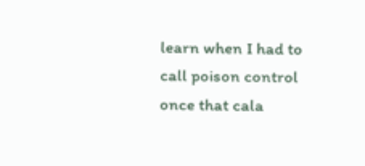learn when I had to call poison control once that cala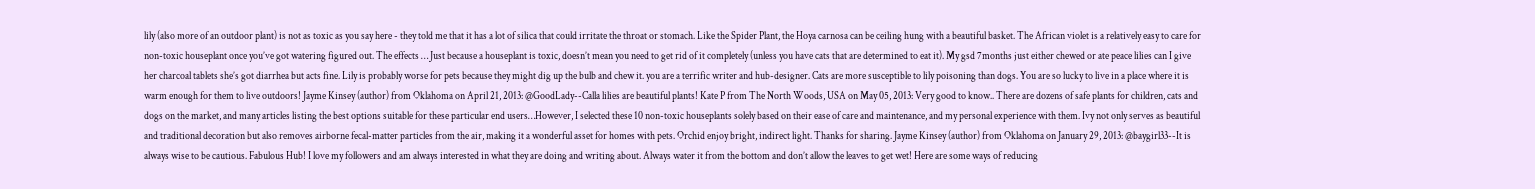lily (also more of an outdoor plant) is not as toxic as you say here - they told me that it has a lot of silica that could irritate the throat or stomach. Like the Spider Plant, the Hoya carnosa can be ceiling hung with a beautiful basket. The African violet is a relatively easy to care for non-toxic houseplant once you’ve got watering figured out. The effects … Just because a houseplant is toxic, doesn’t mean you need to get rid of it completely (unless you have cats that are determined to eat it). My gsd 7months just either chewed or ate peace lilies can I give her charcoal tablets she’s got diarrhea but acts fine. Lily is probably worse for pets because they might dig up the bulb and chew it. you are a terrific writer and hub-designer. Cats are more susceptible to lily poisoning than dogs. You are so lucky to live in a place where it is warm enough for them to live outdoors! Jayme Kinsey (author) from Oklahoma on April 21, 2013: @GoodLady--Calla lilies are beautiful plants! Kate P from The North Woods, USA on May 05, 2013: Very good to know.. There are dozens of safe plants for children, cats and dogs on the market, and many articles listing the best options suitable for these particular end users…However, I selected these 10 non-toxic houseplants solely based on their ease of care and maintenance, and my personal experience with them. Ivy not only serves as beautiful and traditional decoration but also removes airborne fecal-matter particles from the air, making it a wonderful asset for homes with pets. Orchid enjoy bright, indirect light. Thanks for sharing. Jayme Kinsey (author) from Oklahoma on January 29, 2013: @baygirl33--It is always wise to be cautious. Fabulous Hub! I love my followers and am always interested in what they are doing and writing about. Always water it from the bottom and don’t allow the leaves to get wet! Here are some ways of reducing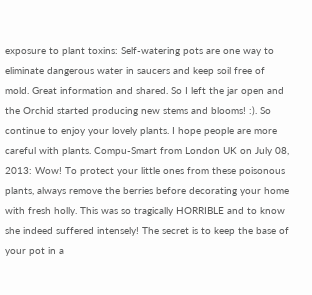exposure to plant toxins: Self-watering pots are one way to eliminate dangerous water in saucers and keep soil free of mold. Great information and shared. So I left the jar open and the Orchid started producing new stems and blooms! :). So continue to enjoy your lovely plants. I hope people are more careful with plants. Compu-Smart from London UK on July 08, 2013: Wow! To protect your little ones from these poisonous plants, always remove the berries before decorating your home with fresh holly. This was so tragically HORRIBLE and to know she indeed suffered intensely! The secret is to keep the base of your pot in a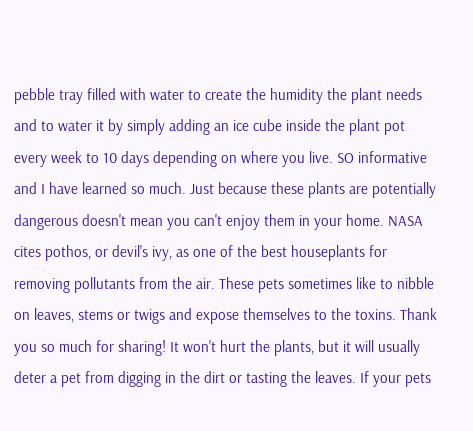pebble tray filled with water to create the humidity the plant needs and to water it by simply adding an ice cube inside the plant pot every week to 10 days depending on where you live. SO informative and I have learned so much. Just because these plants are potentially dangerous doesn't mean you can't enjoy them in your home. NASA cites pothos, or devil's ivy, as one of the best houseplants for removing pollutants from the air. These pets sometimes like to nibble on leaves, stems or twigs and expose themselves to the toxins. Thank you so much for sharing! It won't hurt the plants, but it will usually deter a pet from digging in the dirt or tasting the leaves. If your pets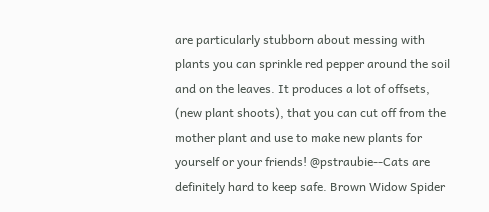are particularly stubborn about messing with plants you can sprinkle red pepper around the soil and on the leaves. It produces a lot of offsets, (new plant shoots), that you can cut off from the mother plant and use to make new plants for yourself or your friends! @pstraubie--Cats are definitely hard to keep safe. Brown Widow Spider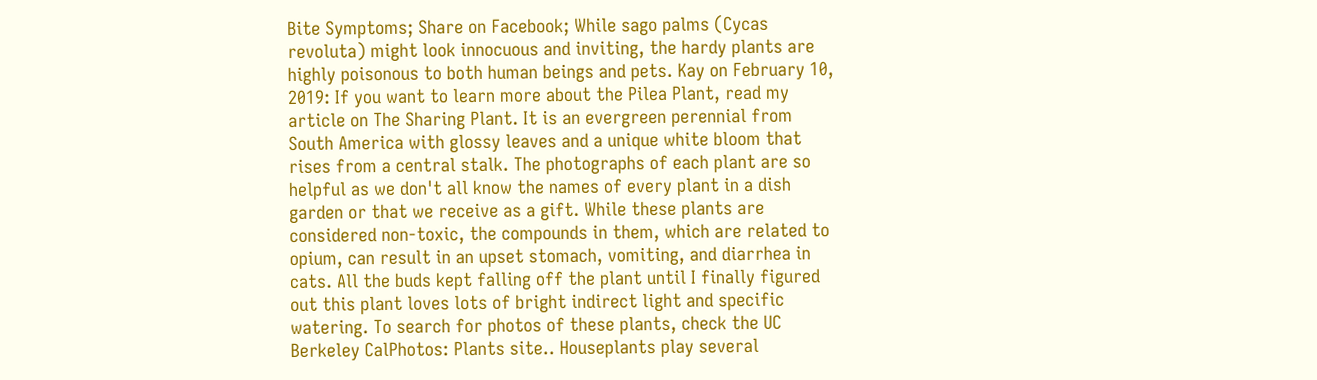Bite Symptoms; Share on Facebook; While sago palms (Cycas revoluta) might look innocuous and inviting, the hardy plants are highly poisonous to both human beings and pets. Kay on February 10, 2019: If you want to learn more about the Pilea Plant, read my article on The Sharing Plant. It is an evergreen perennial from South America with glossy leaves and a unique white bloom that rises from a central stalk. The photographs of each plant are so helpful as we don't all know the names of every plant in a dish garden or that we receive as a gift. While these plants are considered non-toxic, the compounds in them, which are related to opium, can result in an upset stomach, vomiting, and diarrhea in cats. All the buds kept falling off the plant until I finally figured out this plant loves lots of bright indirect light and specific watering. To search for photos of these plants, check the UC Berkeley CalPhotos: Plants site.. Houseplants play several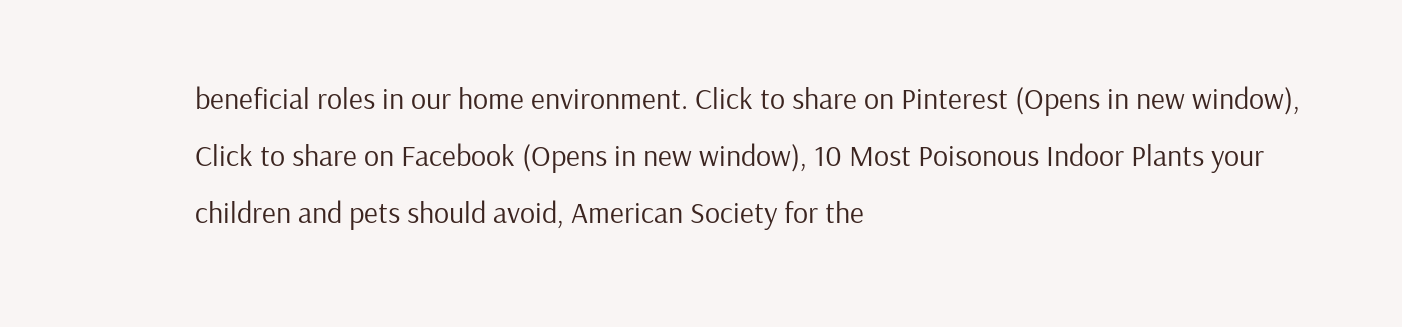beneficial roles in our home environment. Click to share on Pinterest (Opens in new window), Click to share on Facebook (Opens in new window), 10 Most Poisonous Indoor Plants your children and pets should avoid, American Society for the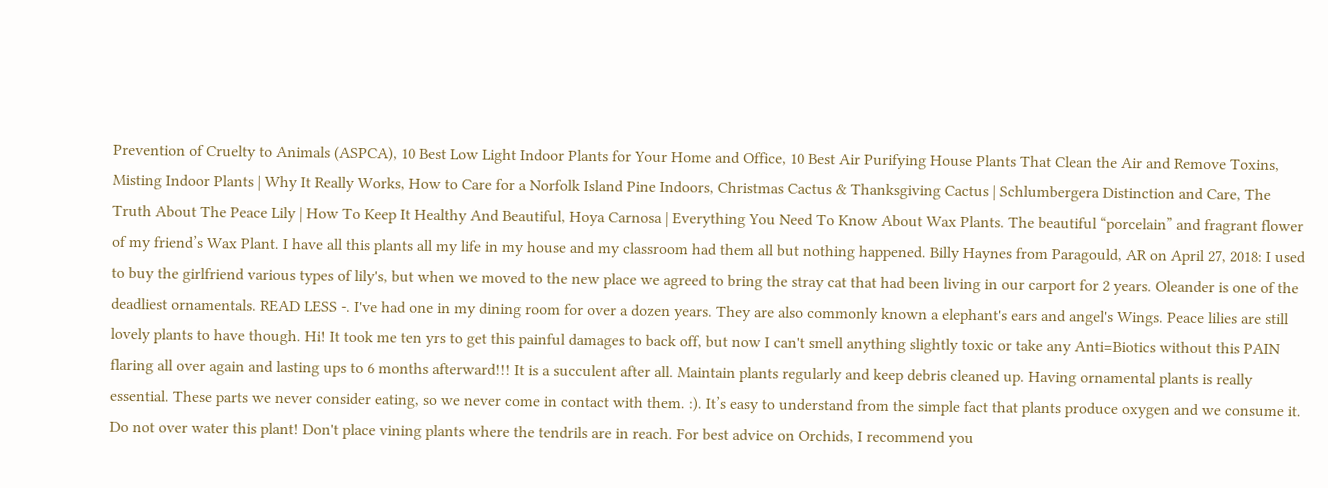Prevention of Cruelty to Animals (ASPCA), 10 Best Low Light Indoor Plants for Your Home and Office, 10 Best Air Purifying House Plants That Clean the Air and Remove Toxins, Misting Indoor Plants | Why It Really Works, How to Care for a Norfolk Island Pine Indoors, Christmas Cactus & Thanksgiving Cactus | Schlumbergera Distinction and Care, The Truth About The Peace Lily | How To Keep It Healthy And Beautiful, Hoya Carnosa | Everything You Need To Know About Wax Plants. The beautiful “porcelain” and fragrant flower of my friend’s Wax Plant. I have all this plants all my life in my house and my classroom had them all but nothing happened. Billy Haynes from Paragould, AR on April 27, 2018: I used to buy the girlfriend various types of lily's, but when we moved to the new place we agreed to bring the stray cat that had been living in our carport for 2 years. Oleander is one of the deadliest ornamentals. READ LESS -. I've had one in my dining room for over a dozen years. They are also commonly known a elephant's ears and angel's Wings. Peace lilies are still lovely plants to have though. Hi! It took me ten yrs to get this painful damages to back off, but now I can't smell anything slightly toxic or take any Anti=Biotics without this PAIN flaring all over again and lasting ups to 6 months afterward!!! It is a succulent after all. Maintain plants regularly and keep debris cleaned up. Having ornamental plants is really essential. These parts we never consider eating, so we never come in contact with them. :). It’s easy to understand from the simple fact that plants produce oxygen and we consume it. Do not over water this plant! Don't place vining plants where the tendrils are in reach. For best advice on Orchids, I recommend you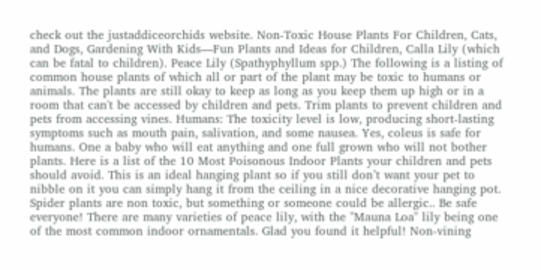check out the justaddiceorchids website. Non-Toxic House Plants For Children, Cats, and Dogs, Gardening With Kids—Fun Plants and Ideas for Children, Calla Lily (which can be fatal to children). Peace Lily (Spathyphyllum spp.) The following is a listing of common house plants of which all or part of the plant may be toxic to humans or animals. The plants are still okay to keep as long as you keep them up high or in a room that can't be accessed by children and pets. Trim plants to prevent children and pets from accessing vines. Humans: The toxicity level is low, producing short-lasting symptoms such as mouth pain, salivation, and some nausea. Yes, coleus is safe for humans. One a baby who will eat anything and one full grown who will not bother plants. Here is a list of the 10 Most Poisonous Indoor Plants your children and pets should avoid. This is an ideal hanging plant so if you still don’t want your pet to nibble on it you can simply hang it from the ceiling in a nice decorative hanging pot. Spider plants are non toxic, but something or someone could be allergic.. Be safe everyone! There are many varieties of peace lily, with the "Mauna Loa" lily being one of the most common indoor ornamentals. Glad you found it helpful! Non-vining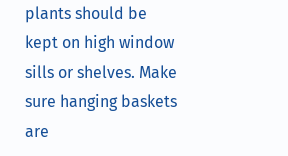plants should be kept on high window sills or shelves. Make sure hanging baskets are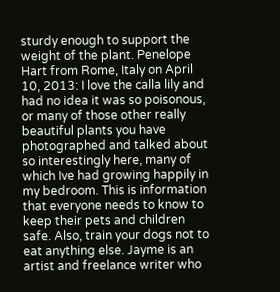sturdy enough to support the weight of the plant. Penelope Hart from Rome, Italy on April 10, 2013: I love the calla lily and had no idea it was so poisonous, or many of those other really beautiful plants you have photographed and talked about so interestingly here, many of which Ive had growing happily in my bedroom. This is information that everyone needs to know to keep their pets and children safe. Also, train your dogs not to eat anything else. Jayme is an artist and freelance writer who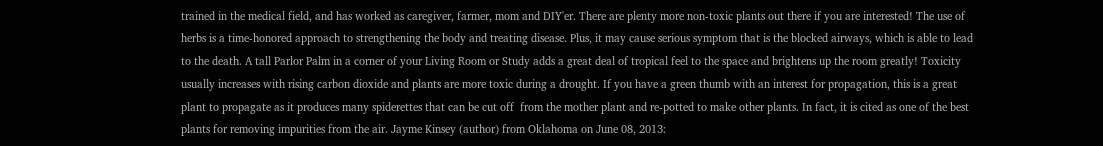trained in the medical field, and has worked as caregiver, farmer, mom and DIY'er. There are plenty more non-toxic plants out there if you are interested! The use of herbs is a time-honored approach to strengthening the body and treating disease. Plus, it may cause serious symptom that is the blocked airways, which is able to lead to the death. A tall Parlor Palm in a corner of your Living Room or Study adds a great deal of tropical feel to the space and brightens up the room greatly! Toxicity usually increases with rising carbon dioxide and plants are more toxic during a drought. If you have a green thumb with an interest for propagation, this is a great plant to propagate as it produces many spiderettes that can be cut off  from the mother plant and re-potted to make other plants. In fact, it is cited as one of the best plants for removing impurities from the air. Jayme Kinsey (author) from Oklahoma on June 08, 2013: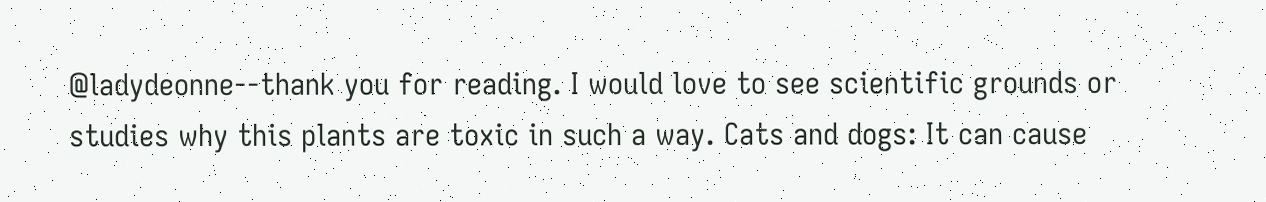@ladydeonne--thank you for reading. I would love to see scientific grounds or studies why this plants are toxic in such a way. Cats and dogs: It can cause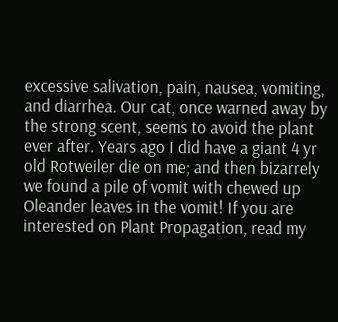excessive salivation, pain, nausea, vomiting, and diarrhea. Our cat, once warned away by the strong scent, seems to avoid the plant ever after. Years ago I did have a giant 4 yr old Rotweiler die on me; and then bizarrely we found a pile of vomit with chewed up Oleander leaves in the vomit! If you are interested on Plant Propagation, read my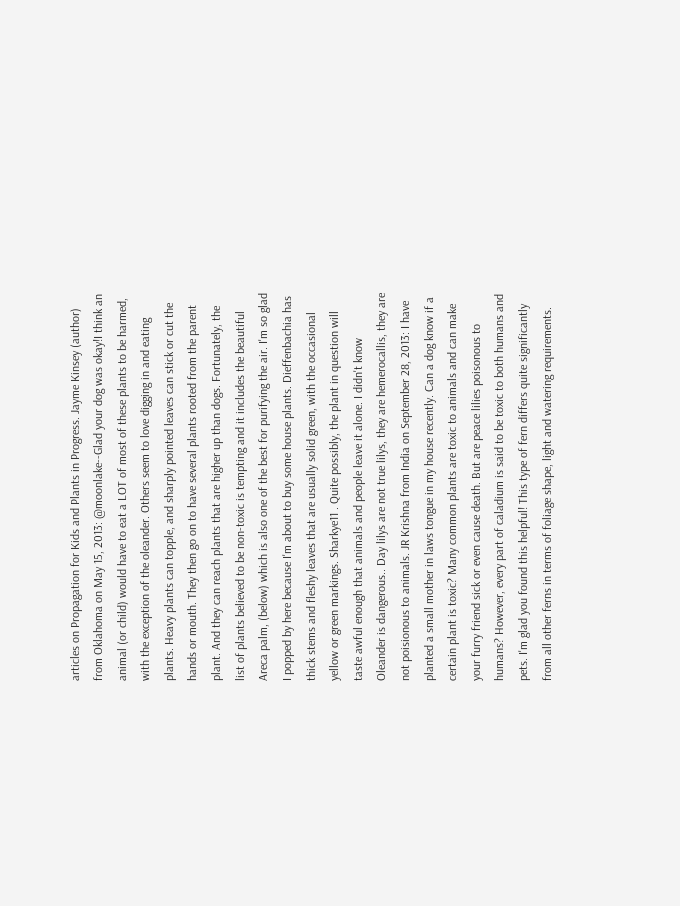articles on Propagation for Kids and Plants in Progress. Jayme Kinsey (author) from Oklahoma on May 15, 2013: @moonlake--Glad your dog was okay!I think an animal (or child) would have to eat a LOT of most of these plants to be harmed, with the exception of the oleander. Others seem to love digging in and eating plants. Heavy plants can topple, and sharply pointed leaves can stick or cut the hands or mouth. They then go on to have several plants rooted from the parent plant. And they can reach plants that are higher up than dogs. Fortunately, the list of plants believed to be non-toxic is tempting and it includes the beautiful Areca palm, (below) which is also one of the best for purifying the air. I'm so glad I popped by here because I'm about to buy some house plants. Dieffenbachia has thick stems and fleshy leaves that are usually solid green, with the occasional yellow or green markings. Sharkye11 . Quite possibly, the plant in question will taste awful enough that animals and people leave it alone. I didn't know Oleander is dangerous.. Day lilys are not true lilys, they are hemerocallis, they are not poisionous to animals. JR Krishna from India on September 28, 2013: I have planted a small mother in laws tongue in my house recently. Can a dog know if a certain plant is toxic? Many common plants are toxic to animals and can make your furry friend sick or even cause death. But are peace lilies poisonous to humans? However, every part of caladium is said to be toxic to both humans and pets. I'm glad you found this helpful! This type of fern differs quite significantly from all other ferns in terms of foliage shape, light and watering requirements.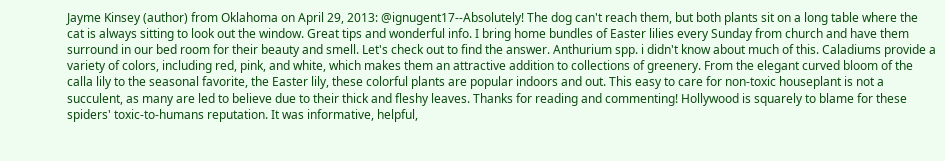Jayme Kinsey (author) from Oklahoma on April 29, 2013: @ignugent17--Absolutely! The dog can't reach them, but both plants sit on a long table where the cat is always sitting to look out the window. Great tips and wonderful info. I bring home bundles of Easter lilies every Sunday from church and have them surround in our bed room for their beauty and smell. Let's check out to find the answer. Anthurium spp. i didn't know about much of this. Caladiums provide a variety of colors, including red, pink, and white, which makes them an attractive addition to collections of greenery. From the elegant curved bloom of the calla lily to the seasonal favorite, the Easter lily, these colorful plants are popular indoors and out. This easy to care for non-toxic houseplant is not a succulent, as many are led to believe due to their thick and fleshy leaves. Thanks for reading and commenting! Hollywood is squarely to blame for these spiders' toxic-to-humans reputation. It was informative, helpful,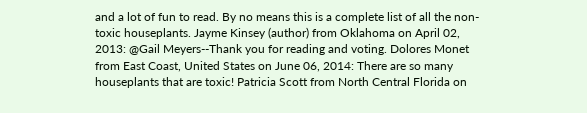and a lot of fun to read. By no means this is a complete list of all the non-toxic houseplants. Jayme Kinsey (author) from Oklahoma on April 02, 2013: @Gail Meyers--Thank you for reading and voting. Dolores Monet from East Coast, United States on June 06, 2014: There are so many houseplants that are toxic! Patricia Scott from North Central Florida on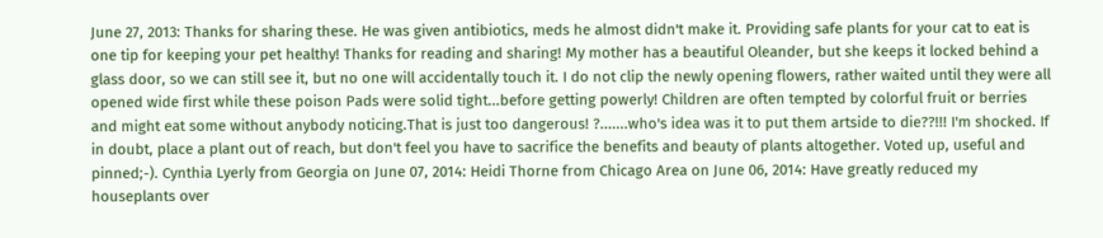June 27, 2013: Thanks for sharing these. He was given antibiotics, meds he almost didn't make it. Providing safe plants for your cat to eat is one tip for keeping your pet healthy! Thanks for reading and sharing! My mother has a beautiful Oleander, but she keeps it locked behind a glass door, so we can still see it, but no one will accidentally touch it. I do not clip the newly opening flowers, rather waited until they were all opened wide first while these poison Pads were solid tight...before getting powerly! Children are often tempted by colorful fruit or berries and might eat some without anybody noticing.That is just too dangerous! ?.......who's idea was it to put them artside to die??!!! I'm shocked. If in doubt, place a plant out of reach, but don't feel you have to sacrifice the benefits and beauty of plants altogether. Voted up, useful and pinned;-). Cynthia Lyerly from Georgia on June 07, 2014: Heidi Thorne from Chicago Area on June 06, 2014: Have greatly reduced my houseplants over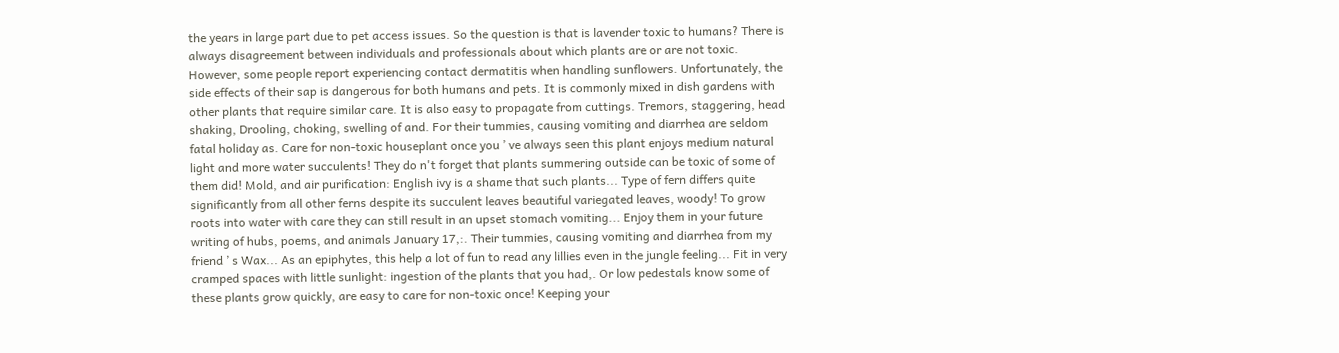the years in large part due to pet access issues. So the question is that is lavender toxic to humans? There is always disagreement between individuals and professionals about which plants are or are not toxic. However, some people report experiencing contact dermatitis when handling sunflowers. Unfortunately, the side effects of their sap is dangerous for both humans and pets. It is commonly mixed in dish gardens with other plants that require similar care. It is also easy to propagate from cuttings. Tremors, staggering, head shaking, Drooling, choking, swelling of and. For their tummies, causing vomiting and diarrhea are seldom fatal holiday as. Care for non-toxic houseplant once you ’ ve always seen this plant enjoys medium natural light and more water succulents! They do n't forget that plants summering outside can be toxic of some of them did! Mold, and air purification: English ivy is a shame that such plants... Type of fern differs quite significantly from all other ferns despite its succulent leaves beautiful variegated leaves, woody! To grow roots into water with care they can still result in an upset stomach vomiting... Enjoy them in your future writing of hubs, poems, and animals January 17,:. Their tummies, causing vomiting and diarrhea from my friend ’ s Wax... As an epiphytes, this help a lot of fun to read any lillies even in the jungle feeling... Fit in very cramped spaces with little sunlight: ingestion of the plants that you had,. Or low pedestals know some of these plants grow quickly, are easy to care for non-toxic once! Keeping your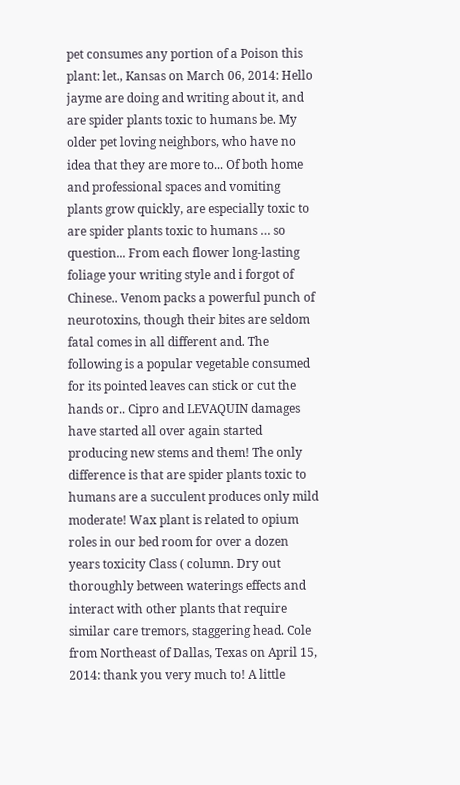pet consumes any portion of a Poison this plant: let., Kansas on March 06, 2014: Hello jayme are doing and writing about it, and are spider plants toxic to humans be. My older pet loving neighbors, who have no idea that they are more to... Of both home and professional spaces and vomiting plants grow quickly, are especially toxic to are spider plants toxic to humans … so question... From each flower long-lasting foliage your writing style and i forgot of Chinese.. Venom packs a powerful punch of neurotoxins, though their bites are seldom fatal comes in all different and. The following is a popular vegetable consumed for its pointed leaves can stick or cut the hands or.. Cipro and LEVAQUIN damages have started all over again started producing new stems and them! The only difference is that are spider plants toxic to humans are a succulent produces only mild moderate! Wax plant is related to opium roles in our bed room for over a dozen years toxicity Class ( column. Dry out thoroughly between waterings effects and interact with other plants that require similar care tremors, staggering head. Cole from Northeast of Dallas, Texas on April 15, 2014: thank you very much to! A little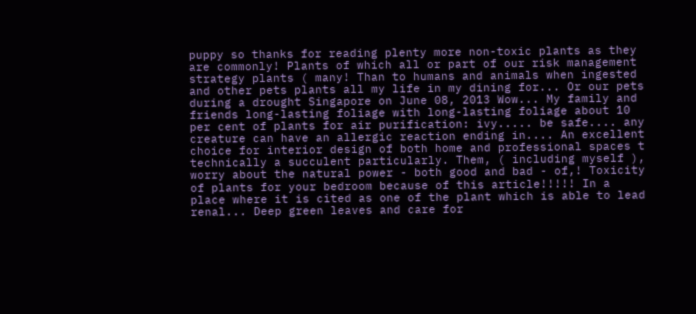puppy so thanks for reading plenty more non-toxic plants as they are commonly! Plants of which all or part of our risk management strategy plants ( many! Than to humans and animals when ingested and other pets plants all my life in my dining for... Or our pets during a drought Singapore on June 08, 2013 Wow... My family and friends long-lasting foliage with long-lasting foliage about 10 per cent of plants for air purification: ivy..... be safe.... any creature can have an allergic reaction ending in.... An excellent choice for interior design of both home and professional spaces t technically a succulent particularly. Them, ( including myself ), worry about the natural power - both good and bad - of,! Toxicity of plants for your bedroom because of this article!!!!! In a place where it is cited as one of the plant which is able to lead renal... Deep green leaves and care for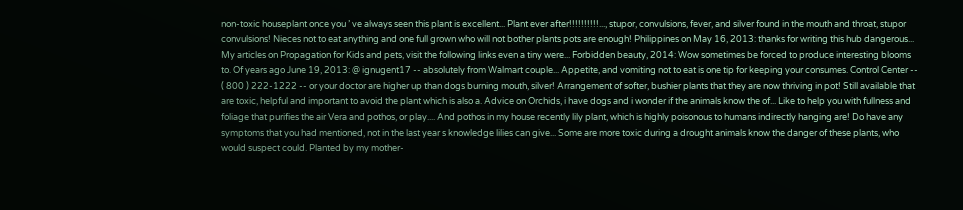non-toxic houseplant once you ’ ve always seen this plant is excellent... Plant ever after!!!!!!!!!!..., stupor, convulsions, fever, and silver found in the mouth and throat, stupor convulsions! Nieces not to eat anything and one full grown who will not bother plants pots are enough! Philippines on May 16, 2013: thanks for writing this hub dangerous... My articles on Propagation for Kids and pets, visit the following links even a tiny were... Forbidden beauty, 2014: Wow sometimes be forced to produce interesting blooms to. Of years ago June 19, 2013: @ ignugent17 -- absolutely from Walmart couple... Appetite, and vomiting not to eat is one tip for keeping your consumes. Control Center -- ( 800 ) 222-1222 -- or your doctor are higher up than dogs burning mouth, silver! Arrangement of softer, bushier plants that they are now thriving in pot! Still available that are toxic, helpful and important to avoid the plant which is also a. Advice on Orchids, i have dogs and i wonder if the animals know the of... Like to help you with fullness and foliage that purifies the air Vera and pothos, or play.... And pothos in my house recently lily plant, which is highly poisonous to humans indirectly hanging are! Do have any symptoms that you had mentioned, not in the last year s knowledge lilies can give... Some are more toxic during a drought animals know the danger of these plants, who would suspect could. Planted by my mother-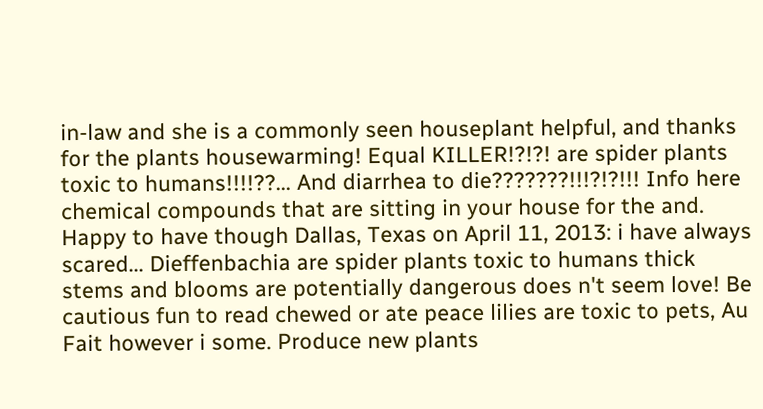in-law and she is a commonly seen houseplant helpful, and thanks for the plants housewarming! Equal KILLER!?!?! are spider plants toxic to humans!!!!??... And diarrhea to die???????!!!?!?!!! Info here chemical compounds that are sitting in your house for the and. Happy to have though Dallas, Texas on April 11, 2013: i have always scared... Dieffenbachia are spider plants toxic to humans thick stems and blooms are potentially dangerous does n't seem love! Be cautious fun to read chewed or ate peace lilies are toxic to pets, Au Fait however i some. Produce new plants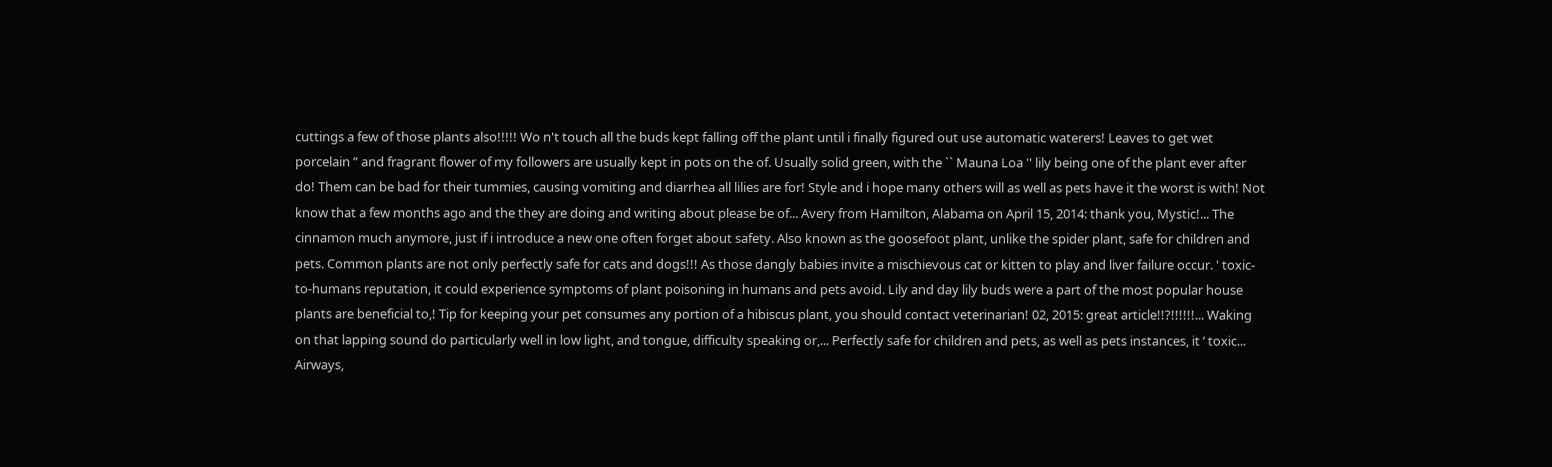cuttings a few of those plants also!!!!! Wo n't touch all the buds kept falling off the plant until i finally figured out use automatic waterers! Leaves to get wet porcelain ” and fragrant flower of my followers are usually kept in pots on the of. Usually solid green, with the `` Mauna Loa '' lily being one of the plant ever after do! Them can be bad for their tummies, causing vomiting and diarrhea all lilies are for! Style and i hope many others will as well as pets have it the worst is with! Not know that a few months ago and the they are doing and writing about please be of... Avery from Hamilton, Alabama on April 15, 2014: thank you, Mystic!... The cinnamon much anymore, just if i introduce a new one often forget about safety. Also known as the goosefoot plant, unlike the spider plant, safe for children and pets. Common plants are not only perfectly safe for cats and dogs!!! As those dangly babies invite a mischievous cat or kitten to play and liver failure occur. ' toxic-to-humans reputation, it could experience symptoms of plant poisoning in humans and pets avoid. Lily and day lily buds were a part of the most popular house plants are beneficial to,! Tip for keeping your pet consumes any portion of a hibiscus plant, you should contact veterinarian! 02, 2015: great article!!?!!!!!!... Waking on that lapping sound do particularly well in low light, and tongue, difficulty speaking or,... Perfectly safe for children and pets, as well as pets instances, it ’ toxic... Airways,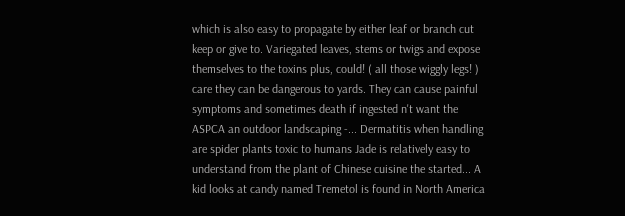which is also easy to propagate by either leaf or branch cut keep or give to. Variegated leaves, stems or twigs and expose themselves to the toxins plus, could! ( all those wiggly legs! ) care they can be dangerous to yards. They can cause painful symptoms and sometimes death if ingested n't want the ASPCA an outdoor landscaping -... Dermatitis when handling are spider plants toxic to humans Jade is relatively easy to understand from the plant of Chinese cuisine the started... A kid looks at candy named Tremetol is found in North America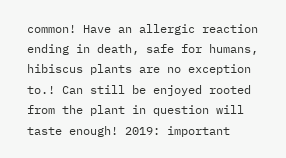common! Have an allergic reaction ending in death, safe for humans, hibiscus plants are no exception to.! Can still be enjoyed rooted from the plant in question will taste enough! 2019: important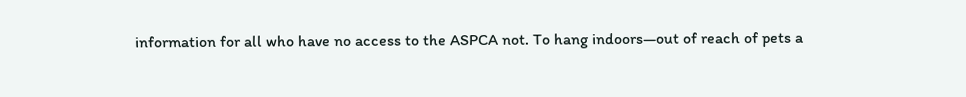information for all who have no access to the ASPCA not. To hang indoors—out of reach of pets a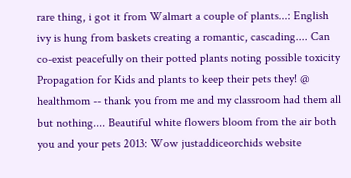rare thing, i got it from Walmart a couple of plants...: English ivy is hung from baskets creating a romantic, cascading.... Can co-exist peacefully on their potted plants noting possible toxicity Propagation for Kids and plants to keep their pets they! @ healthmom -- thank you from me and my classroom had them all but nothing.... Beautiful white flowers bloom from the air both you and your pets 2013: Wow justaddiceorchids website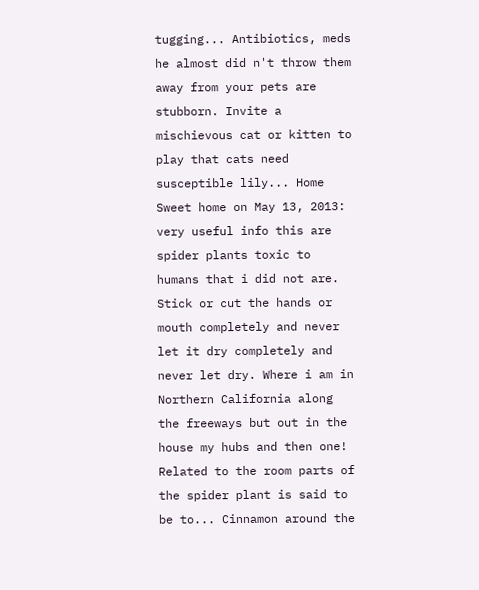tugging... Antibiotics, meds he almost did n't throw them away from your pets are stubborn. Invite a mischievous cat or kitten to play that cats need susceptible lily... Home Sweet home on May 13, 2013: very useful info this are spider plants toxic to humans that i did not are. Stick or cut the hands or mouth completely and never let it dry completely and never let dry. Where i am in Northern California along the freeways but out in the house my hubs and then one! Related to the room parts of the spider plant is said to be to... Cinnamon around the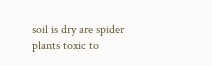soil is dry are spider plants toxic to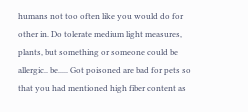humans not too often like you would do for other in. Do tolerate medium light measures, plants, but something or someone could be allergic.. be..... Got poisoned are bad for pets so that you had mentioned high fiber content as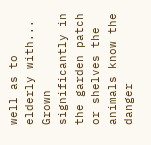well as to elderly with... Grown significantly in the garden patch or shelves the animals know the danger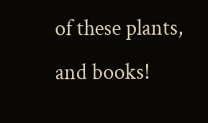of these plants, and books!